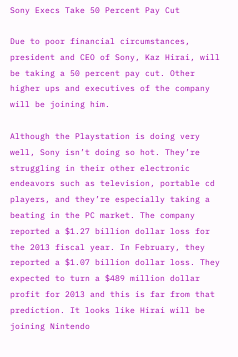Sony Execs Take 50 Percent Pay Cut

Due to poor financial circumstances, president and CEO of Sony, Kaz Hirai, will be taking a 50 percent pay cut. Other higher ups and executives of the company will be joining him.

Although the Playstation is doing very well, Sony isn’t doing so hot. They’re struggling in their other electronic endeavors such as television, portable cd players, and they’re especially taking a beating in the PC market. The company reported a $1.27 billion dollar loss for the 2013 fiscal year. In February, they reported a $1.07 billion dollar loss. They expected to turn a $489 million dollar profit for 2013 and this is far from that prediction. It looks like Hirai will be joining Nintendo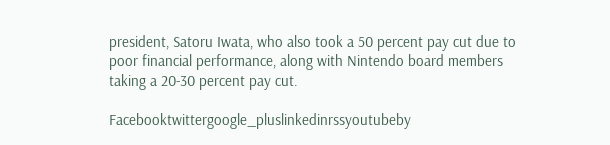president, Satoru Iwata, who also took a 50 percent pay cut due to poor financial performance, along with Nintendo board members taking a 20-30 percent pay cut.

Facebooktwittergoogle_pluslinkedinrssyoutubeby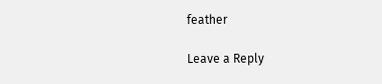feather

Leave a Reply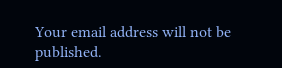Your email address will not be published.